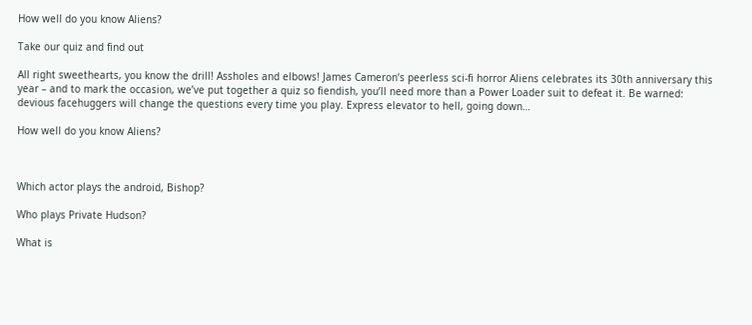How well do you know Aliens?

Take our quiz and find out

All right sweethearts, you know the drill! Assholes and elbows! James Cameron’s peerless sci-fi horror Aliens celebrates its 30th anniversary this year – and to mark the occasion, we’ve put together a quiz so fiendish, you’ll need more than a Power Loader suit to defeat it. Be warned: devious facehuggers will change the questions every time you play. Express elevator to hell, going down…

How well do you know Aliens?



Which actor plays the android, Bishop?

Who plays Private Hudson?

What is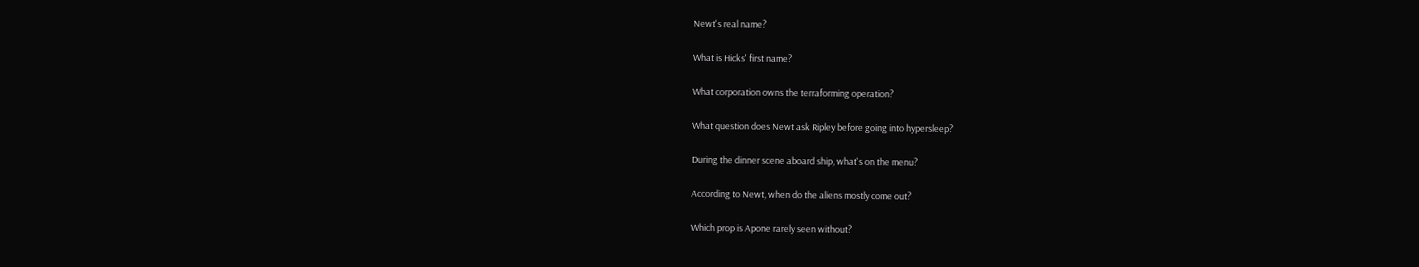Newt's real name?

What is Hicks' first name?

What corporation owns the terraforming operation?

What question does Newt ask Ripley before going into hypersleep?

During the dinner scene aboard ship, what's on the menu?

According to Newt, when do the aliens mostly come out?

Which prop is Apone rarely seen without?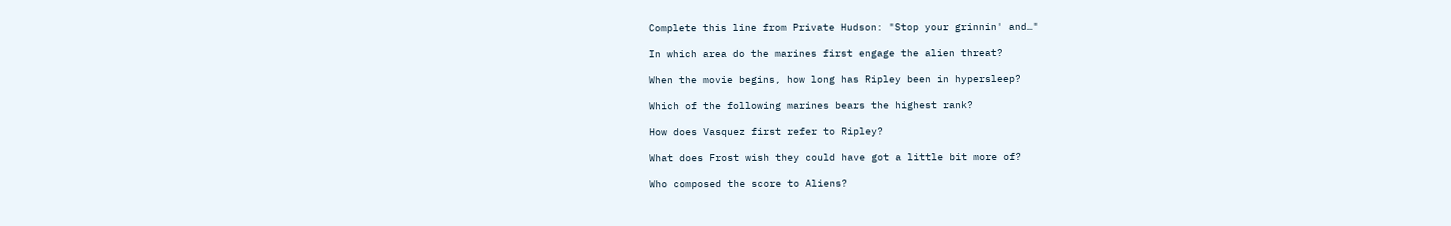Complete this line from Private Hudson: "Stop your grinnin' and…"

In which area do the marines first engage the alien threat?

When the movie begins, how long has Ripley been in hypersleep?

Which of the following marines bears the highest rank?

How does Vasquez first refer to Ripley?

What does Frost wish they could have got a little bit more of?

Who composed the score to Aliens?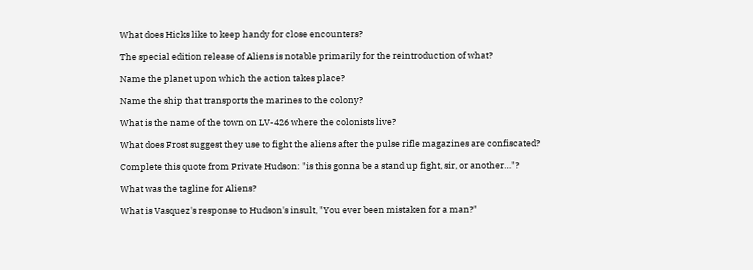What does Hicks like to keep handy for close encounters?

The special edition release of Aliens is notable primarily for the reintroduction of what?

Name the planet upon which the action takes place?

Name the ship that transports the marines to the colony?

What is the name of the town on LV-426 where the colonists live?

What does Frost suggest they use to fight the aliens after the pulse rifle magazines are confiscated?

Complete this quote from Private Hudson: "is this gonna be a stand up fight, sir, or another…"?

What was the tagline for Aliens?

What is Vasquez's response to Hudson's insult, "You ever been mistaken for a man?"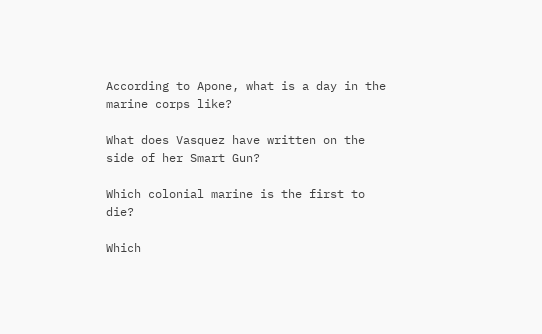According to Apone, what is a day in the marine corps like?

What does Vasquez have written on the side of her Smart Gun?

Which colonial marine is the first to die?

Which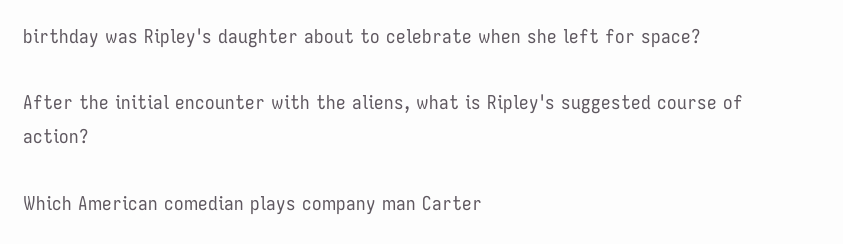birthday was Ripley's daughter about to celebrate when she left for space?

After the initial encounter with the aliens, what is Ripley's suggested course of action?

Which American comedian plays company man Carter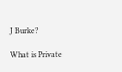J Burke?

What is Private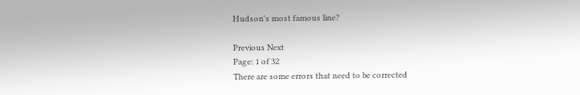Hudson's most famous line?

Previous Next
Page: 1 of 32
There are some errors that need to be corrected